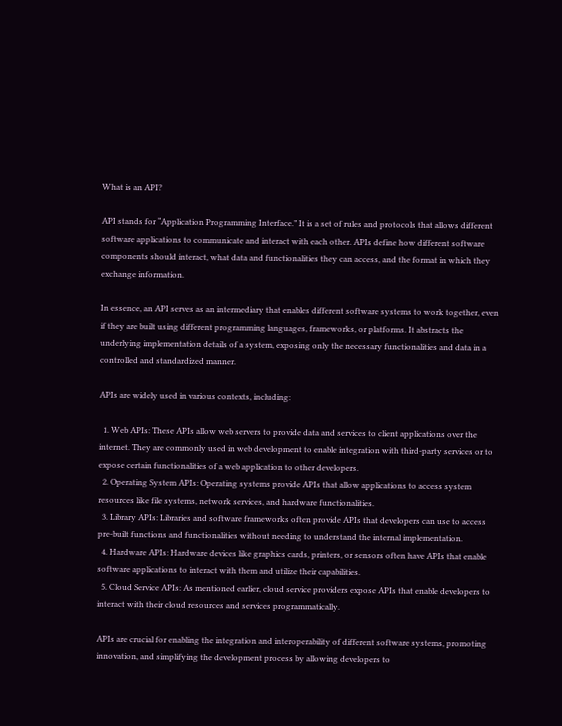What is an API?

API stands for “Application Programming Interface.” It is a set of rules and protocols that allows different software applications to communicate and interact with each other. APIs define how different software components should interact, what data and functionalities they can access, and the format in which they exchange information.

In essence, an API serves as an intermediary that enables different software systems to work together, even if they are built using different programming languages, frameworks, or platforms. It abstracts the underlying implementation details of a system, exposing only the necessary functionalities and data in a controlled and standardized manner.

APIs are widely used in various contexts, including:

  1. Web APIs: These APIs allow web servers to provide data and services to client applications over the internet. They are commonly used in web development to enable integration with third-party services or to expose certain functionalities of a web application to other developers.
  2. Operating System APIs: Operating systems provide APIs that allow applications to access system resources like file systems, network services, and hardware functionalities.
  3. Library APIs: Libraries and software frameworks often provide APIs that developers can use to access pre-built functions and functionalities without needing to understand the internal implementation.
  4. Hardware APIs: Hardware devices like graphics cards, printers, or sensors often have APIs that enable software applications to interact with them and utilize their capabilities.
  5. Cloud Service APIs: As mentioned earlier, cloud service providers expose APIs that enable developers to interact with their cloud resources and services programmatically.

APIs are crucial for enabling the integration and interoperability of different software systems, promoting innovation, and simplifying the development process by allowing developers to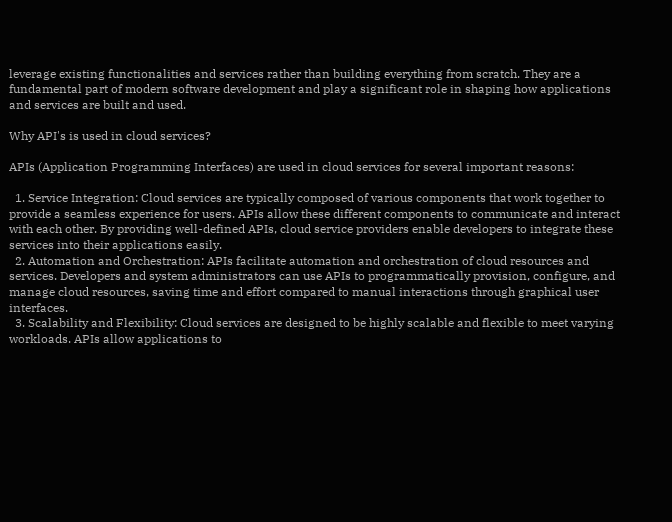leverage existing functionalities and services rather than building everything from scratch. They are a fundamental part of modern software development and play a significant role in shaping how applications and services are built and used.

Why API's is used in cloud services?

APIs (Application Programming Interfaces) are used in cloud services for several important reasons:

  1. Service Integration: Cloud services are typically composed of various components that work together to provide a seamless experience for users. APIs allow these different components to communicate and interact with each other. By providing well-defined APIs, cloud service providers enable developers to integrate these services into their applications easily.
  2. Automation and Orchestration: APIs facilitate automation and orchestration of cloud resources and services. Developers and system administrators can use APIs to programmatically provision, configure, and manage cloud resources, saving time and effort compared to manual interactions through graphical user interfaces.
  3. Scalability and Flexibility: Cloud services are designed to be highly scalable and flexible to meet varying workloads. APIs allow applications to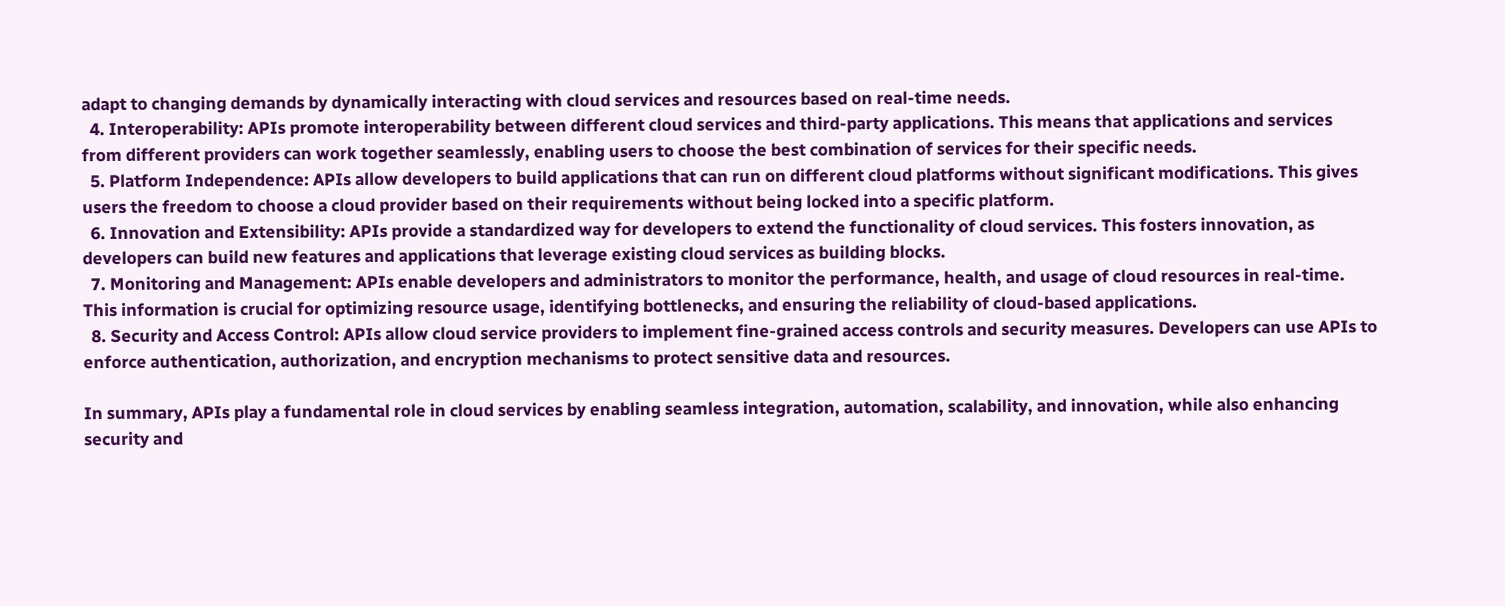adapt to changing demands by dynamically interacting with cloud services and resources based on real-time needs.
  4. Interoperability: APIs promote interoperability between different cloud services and third-party applications. This means that applications and services from different providers can work together seamlessly, enabling users to choose the best combination of services for their specific needs.
  5. Platform Independence: APIs allow developers to build applications that can run on different cloud platforms without significant modifications. This gives users the freedom to choose a cloud provider based on their requirements without being locked into a specific platform.
  6. Innovation and Extensibility: APIs provide a standardized way for developers to extend the functionality of cloud services. This fosters innovation, as developers can build new features and applications that leverage existing cloud services as building blocks.
  7. Monitoring and Management: APIs enable developers and administrators to monitor the performance, health, and usage of cloud resources in real-time. This information is crucial for optimizing resource usage, identifying bottlenecks, and ensuring the reliability of cloud-based applications.
  8. Security and Access Control: APIs allow cloud service providers to implement fine-grained access controls and security measures. Developers can use APIs to enforce authentication, authorization, and encryption mechanisms to protect sensitive data and resources.

In summary, APIs play a fundamental role in cloud services by enabling seamless integration, automation, scalability, and innovation, while also enhancing security and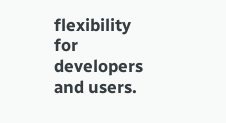flexibility for developers and users.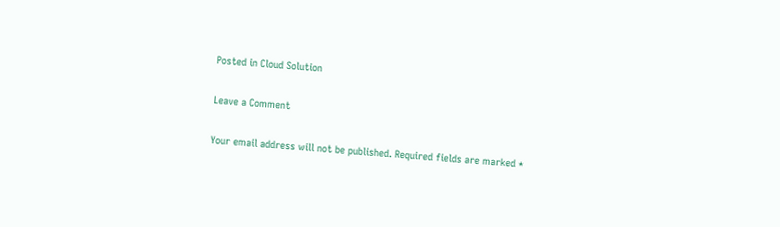Posted in Cloud Solution

Leave a Comment

Your email address will not be published. Required fields are marked *